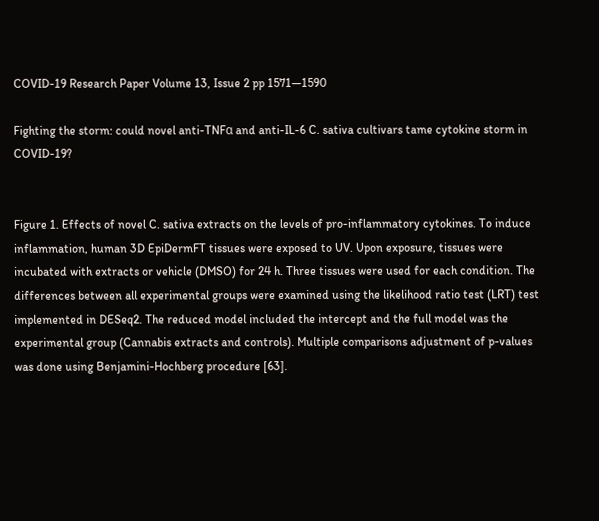COVID-19 Research Paper Volume 13, Issue 2 pp 1571—1590

Fighting the storm: could novel anti-TNFα and anti-IL-6 C. sativa cultivars tame cytokine storm in COVID-19?


Figure 1. Effects of novel C. sativa extracts on the levels of pro-inflammatory cytokines. To induce inflammation, human 3D EpiDermFT tissues were exposed to UV. Upon exposure, tissues were incubated with extracts or vehicle (DMSO) for 24 h. Three tissues were used for each condition. The differences between all experimental groups were examined using the likelihood ratio test (LRT) test implemented in DESeq2. The reduced model included the intercept and the full model was the experimental group (Cannabis extracts and controls). Multiple comparisons adjustment of p-values was done using Benjamini-Hochberg procedure [63].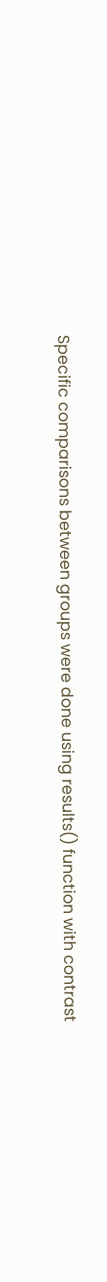Specific comparisons between groups were done using results() function with contrast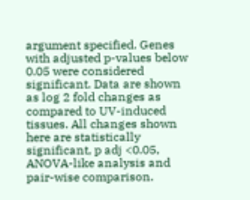argument specified. Genes with adjusted p-values below 0.05 were considered significant. Data are shown as log 2 fold changes as compared to UV-induced tissues. All changes shown here are statistically significant, p adj <0.05, ANOVA-like analysis and pair-wise comparison.